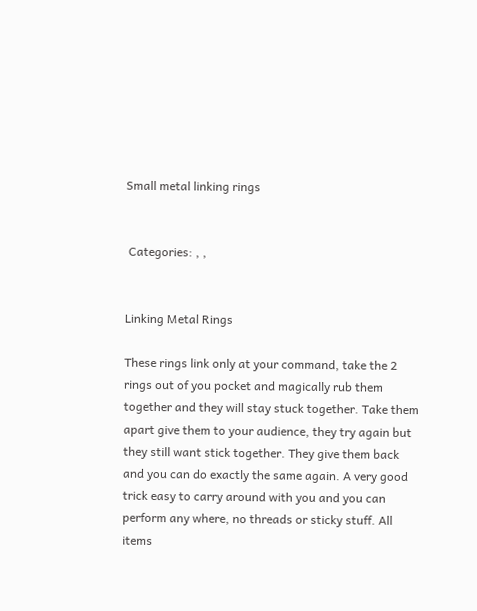Small metal linking rings


 Categories: , ,


Linking Metal Rings

These rings link only at your command, take the 2 rings out of you pocket and magically rub them together and they will stay stuck together. Take them apart give them to your audience, they try again but they still want stick together. They give them back and you can do exactly the same again. A very good trick easy to carry around with you and you can perform any where, no threads or sticky stuff. All items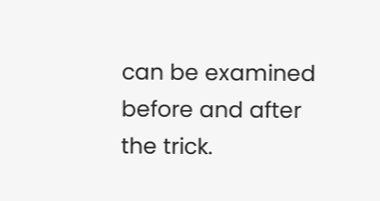can be examined before and after the trick.